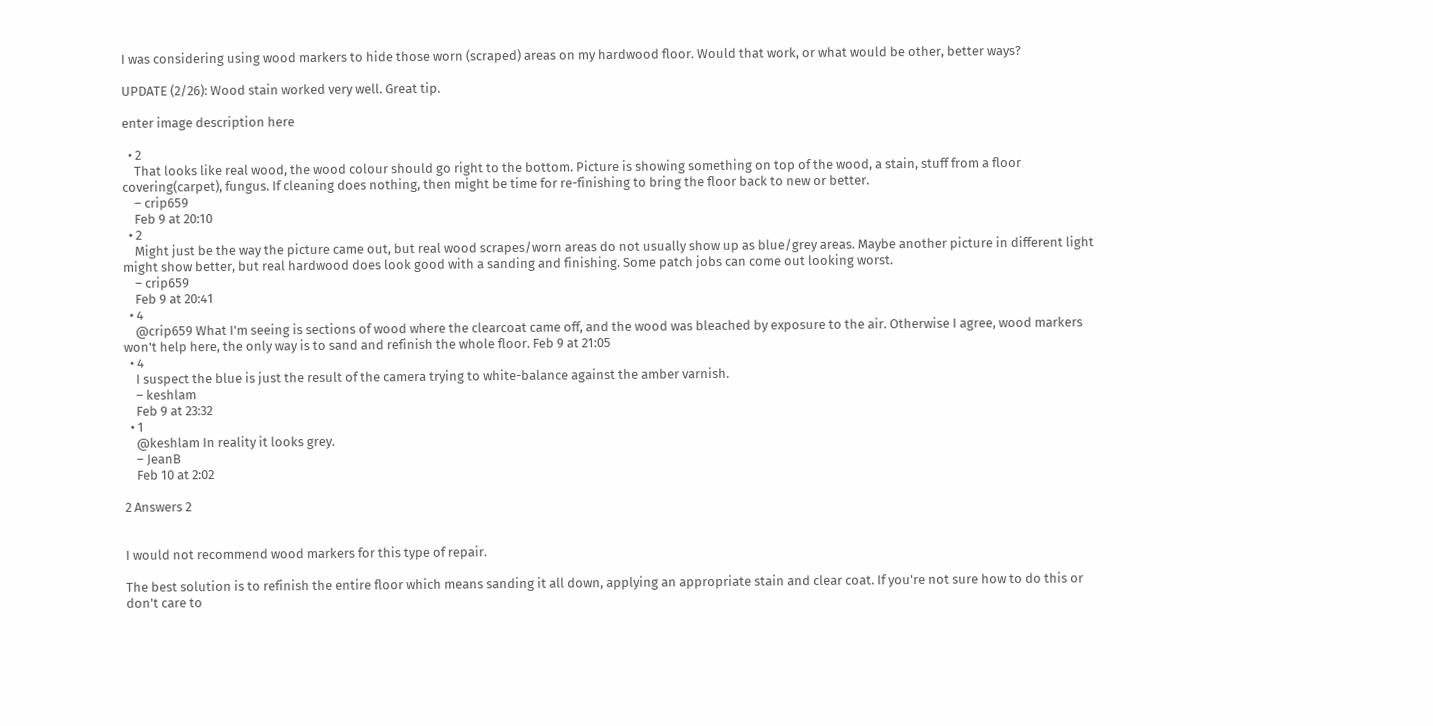I was considering using wood markers to hide those worn (scraped) areas on my hardwood floor. Would that work, or what would be other, better ways?

UPDATE (2/26): Wood stain worked very well. Great tip.

enter image description here

  • 2
    That looks like real wood, the wood colour should go right to the bottom. Picture is showing something on top of the wood, a stain, stuff from a floor covering(carpet), fungus. If cleaning does nothing, then might be time for re-finishing to bring the floor back to new or better.
    – crip659
    Feb 9 at 20:10
  • 2
    Might just be the way the picture came out, but real wood scrapes/worn areas do not usually show up as blue/grey areas. Maybe another picture in different light might show better, but real hardwood does look good with a sanding and finishing. Some patch jobs can come out looking worst.
    – crip659
    Feb 9 at 20:41
  • 4
    @crip659 What I'm seeing is sections of wood where the clearcoat came off, and the wood was bleached by exposure to the air. Otherwise I agree, wood markers won't help here, the only way is to sand and refinish the whole floor. Feb 9 at 21:05
  • 4
    I suspect the blue is just the result of the camera trying to white-balance against the amber varnish.
    – keshlam
    Feb 9 at 23:32
  • 1
    @keshlam In reality it looks grey.
    – JeanB
    Feb 10 at 2:02

2 Answers 2


I would not recommend wood markers for this type of repair.

The best solution is to refinish the entire floor which means sanding it all down, applying an appropriate stain and clear coat. If you're not sure how to do this or don't care to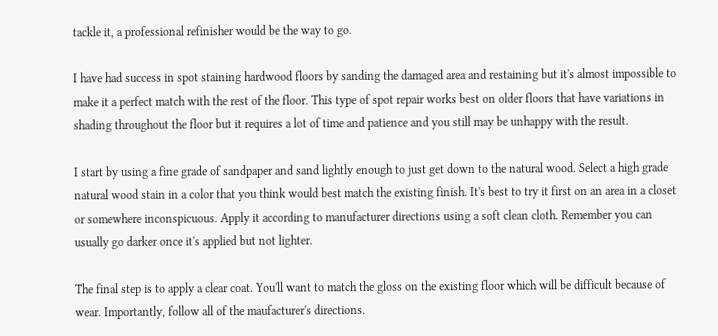tackle it, a professional refinisher would be the way to go.

I have had success in spot staining hardwood floors by sanding the damaged area and restaining but it's almost impossible to make it a perfect match with the rest of the floor. This type of spot repair works best on older floors that have variations in shading throughout the floor but it requires a lot of time and patience and you still may be unhappy with the result.

I start by using a fine grade of sandpaper and sand lightly enough to just get down to the natural wood. Select a high grade natural wood stain in a color that you think would best match the existing finish. It's best to try it first on an area in a closet or somewhere inconspicuous. Apply it according to manufacturer directions using a soft clean cloth. Remember you can usually go darker once it's applied but not lighter.

The final step is to apply a clear coat. You'll want to match the gloss on the existing floor which will be difficult because of wear. Importantly, follow all of the maufacturer's directions.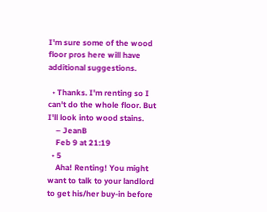I'm sure some of the wood floor pros here will have additional suggestions.

  • Thanks. I'm renting so I can't do the whole floor. But I'll look into wood stains.
    – JeanB
    Feb 9 at 21:19
  • 5
    Aha! Renting! You might want to talk to your landlord to get his/her buy-in before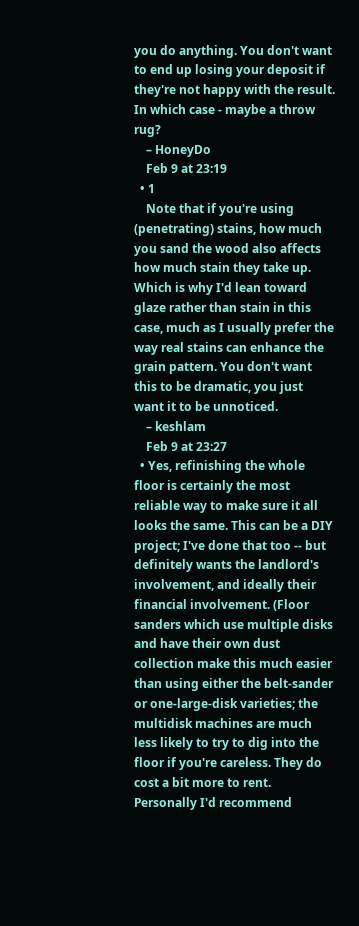you do anything. You don't want to end up losing your deposit if they're not happy with the result. In which case - maybe a throw rug?
    – HoneyDo
    Feb 9 at 23:19
  • 1
    Note that if you're using (penetrating) stains, how much you sand the wood also affects how much stain they take up. Which is why I'd lean toward glaze rather than stain in this case, much as I usually prefer the way real stains can enhance the grain pattern. You don't want this to be dramatic, you just want it to be unnoticed.
    – keshlam
    Feb 9 at 23:27
  • Yes, refinishing the whole floor is certainly the most reliable way to make sure it all looks the same. This can be a DIY project; I've done that too -- but definitely wants the landlord's involvement, and ideally their financial involvement. (Floor sanders which use multiple disks and have their own dust collection make this much easier than using either the belt-sander or one-large-disk varieties; the multidisk machines are much less likely to try to dig into the floor if you're careless. They do cost a bit more to rent. Personally I'd recommend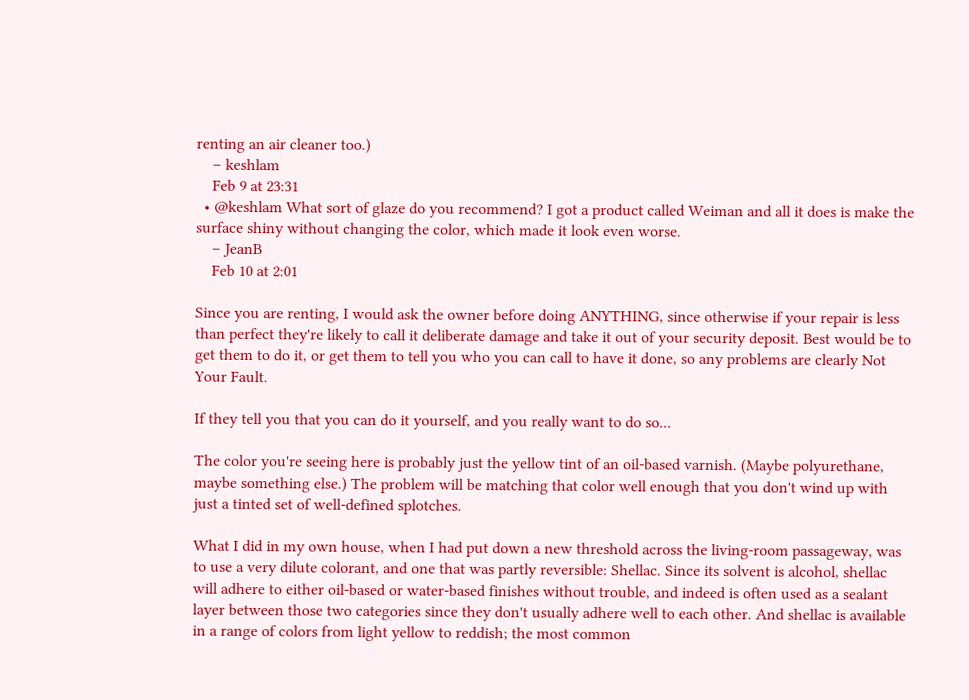renting an air cleaner too.)
    – keshlam
    Feb 9 at 23:31
  • @keshlam What sort of glaze do you recommend? I got a product called Weiman and all it does is make the surface shiny without changing the color, which made it look even worse.
    – JeanB
    Feb 10 at 2:01

Since you are renting, I would ask the owner before doing ANYTHING, since otherwise if your repair is less than perfect they're likely to call it deliberate damage and take it out of your security deposit. Best would be to get them to do it, or get them to tell you who you can call to have it done, so any problems are clearly Not Your Fault.

If they tell you that you can do it yourself, and you really want to do so...

The color you're seeing here is probably just the yellow tint of an oil-based varnish. (Maybe polyurethane, maybe something else.) The problem will be matching that color well enough that you don't wind up with just a tinted set of well-defined splotches.

What I did in my own house, when I had put down a new threshold across the living-room passageway, was to use a very dilute colorant, and one that was partly reversible: Shellac. Since its solvent is alcohol, shellac will adhere to either oil-based or water-based finishes without trouble, and indeed is often used as a sealant layer between those two categories since they don't usually adhere well to each other. And shellac is available in a range of colors from light yellow to reddish; the most common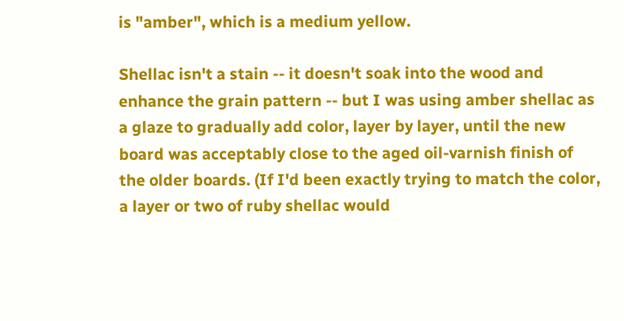is "amber", which is a medium yellow.

Shellac isn't a stain -- it doesn't soak into the wood and enhance the grain pattern -- but I was using amber shellac as a glaze to gradually add color, layer by layer, until the new board was acceptably close to the aged oil-varnish finish of the older boards. (If I'd been exactly trying to match the color, a layer or two of ruby shellac would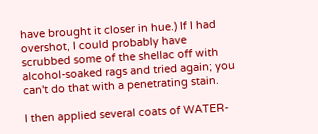have brought it closer in hue.) If I had overshot, I could probably have scrubbed some of the shellac off with alcohol-soaked rags and tried again; you can't do that with a penetrating stain.

I then applied several coats of WATER-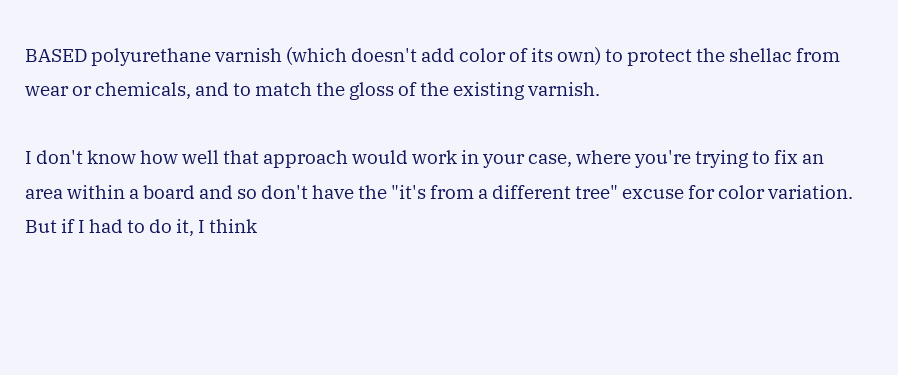BASED polyurethane varnish (which doesn't add color of its own) to protect the shellac from wear or chemicals, and to match the gloss of the existing varnish.

I don't know how well that approach would work in your case, where you're trying to fix an area within a board and so don't have the "it's from a different tree" excuse for color variation. But if I had to do it, I think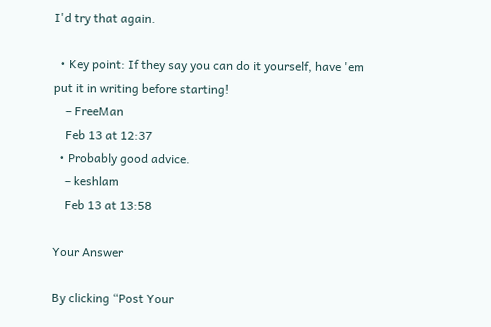I'd try that again.

  • Key point: If they say you can do it yourself, have 'em put it in writing before starting!
    – FreeMan
    Feb 13 at 12:37
  • Probably good advice.
    – keshlam
    Feb 13 at 13:58

Your Answer

By clicking “Post Your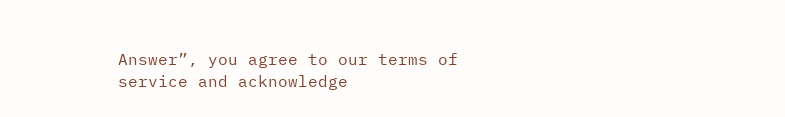Answer”, you agree to our terms of service and acknowledge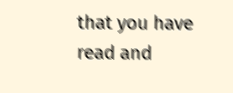that you have read and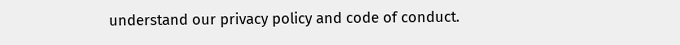understand our privacy policy and code of conduct.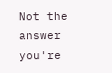Not the answer you're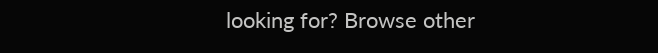looking for? Browse other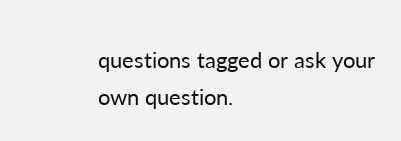questions tagged or ask your own question.